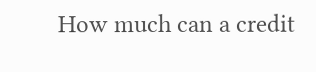How much can a credit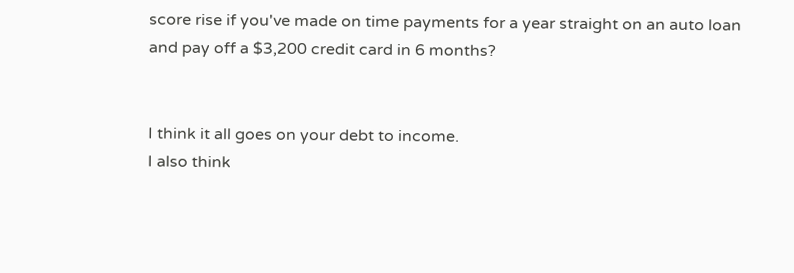score rise if you've made on time payments for a year straight on an auto loan and pay off a $3,200 credit card in 6 months?


I think it all goes on your debt to income.
I also think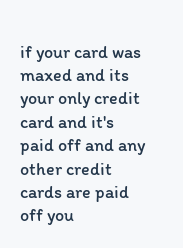if your card was maxed and its your only credit card and it's paid off and any other credit cards are paid off you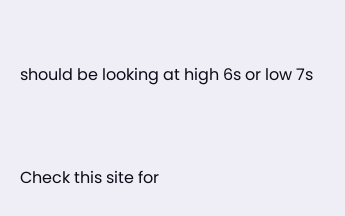should be looking at high 6s or low 7s


Check this site for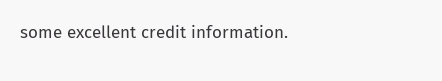some excellent credit information.